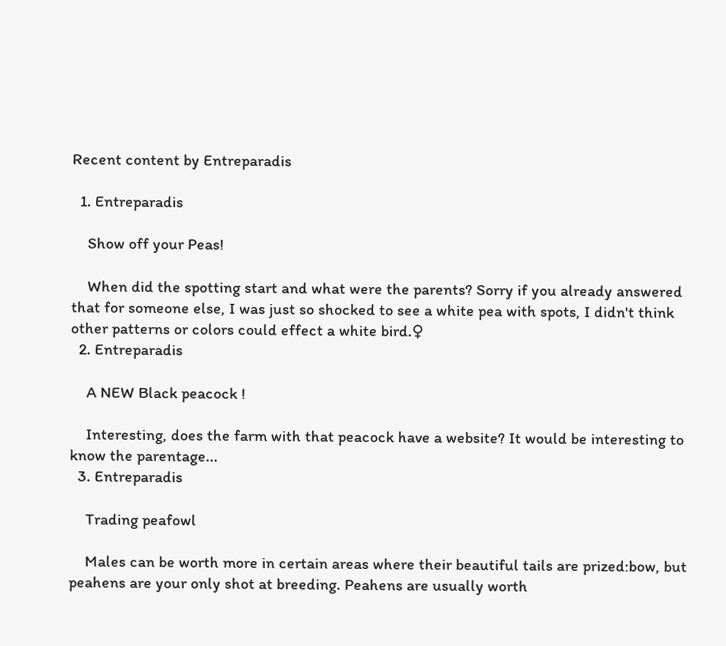Recent content by Entreparadis

  1. Entreparadis

    Show off your Peas!

    When did the spotting start and what were the parents? Sorry if you already answered that for someone else, I was just so shocked to see a white pea with spots, I didn't think other patterns or colors could effect a white bird.♀
  2. Entreparadis

    A NEW Black peacock !

    Interesting, does the farm with that peacock have a website? It would be interesting to know the parentage...
  3. Entreparadis

    Trading peafowl

    Males can be worth more in certain areas where their beautiful tails are prized:bow, but peahens are your only shot at breeding. Peahens are usually worth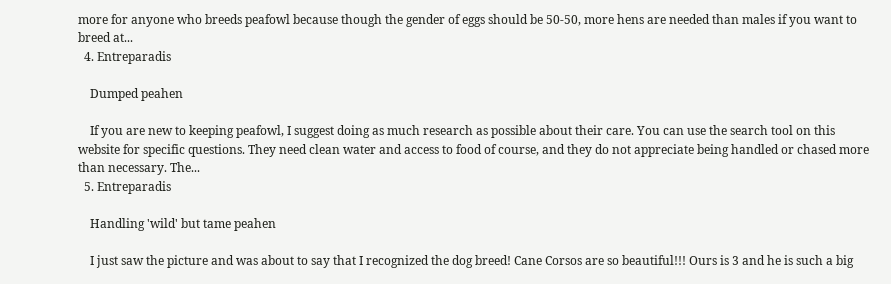more for anyone who breeds peafowl because though the gender of eggs should be 50-50, more hens are needed than males if you want to breed at...
  4. Entreparadis

    Dumped peahen

    If you are new to keeping peafowl, I suggest doing as much research as possible about their care. You can use the search tool on this website for specific questions. They need clean water and access to food of course, and they do not appreciate being handled or chased more than necessary. The...
  5. Entreparadis

    Handling 'wild' but tame peahen

    I just saw the picture and was about to say that I recognized the dog breed! Cane Corsos are so beautiful!!! Ours is 3 and he is such a big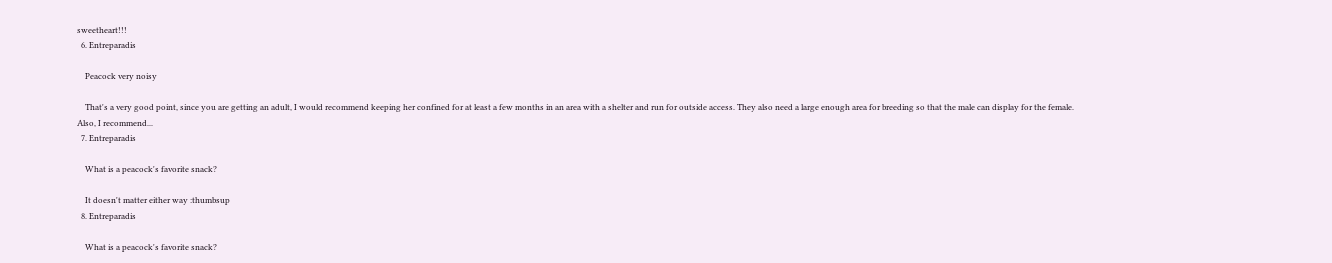sweetheart!!!
  6. Entreparadis

    Peacock very noisy

    That's a very good point, since you are getting an adult, I would recommend keeping her confined for at least a few months in an area with a shelter and run for outside access. They also need a large enough area for breeding so that the male can display for the female. Also, I recommend...
  7. Entreparadis

    What is a peacock's favorite snack?

    It doesn't matter either way :thumbsup
  8. Entreparadis

    What is a peacock's favorite snack?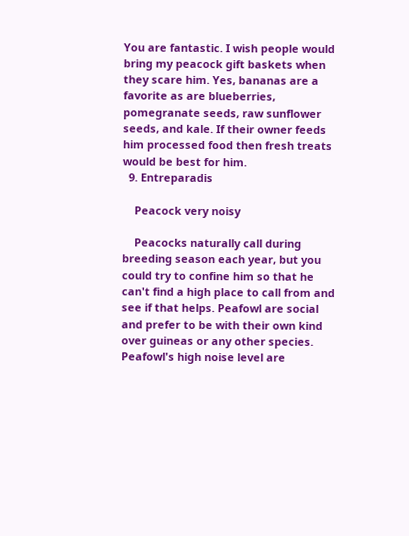You are fantastic. I wish people would bring my peacock gift baskets when they scare him. Yes, bananas are a favorite as are blueberries, pomegranate seeds, raw sunflower seeds, and kale. If their owner feeds him processed food then fresh treats would be best for him.
  9. Entreparadis

    Peacock very noisy

    Peacocks naturally call during breeding season each year, but you could try to confine him so that he can't find a high place to call from and see if that helps. Peafowl are social and prefer to be with their own kind over guineas or any other species. Peafowl's high noise level are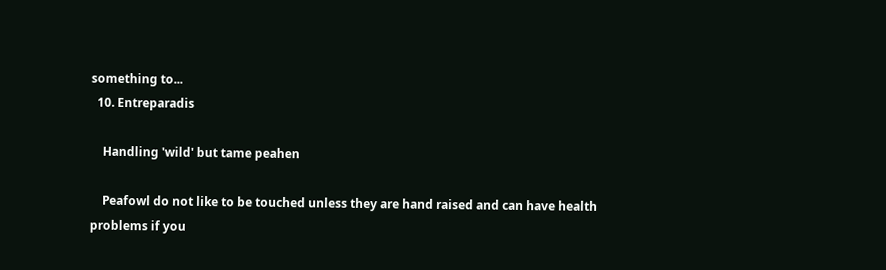something to...
  10. Entreparadis

    Handling 'wild' but tame peahen

    Peafowl do not like to be touched unless they are hand raised and can have health problems if you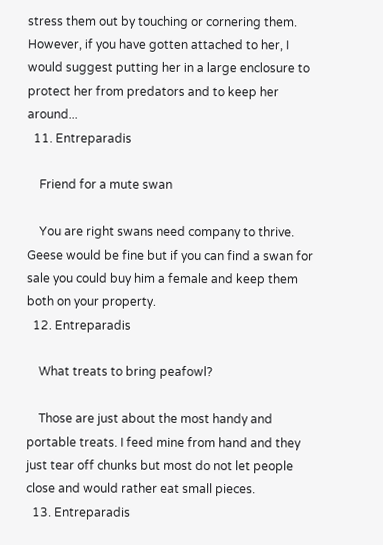stress them out by touching or cornering them. However, if you have gotten attached to her, I would suggest putting her in a large enclosure to protect her from predators and to keep her around...
  11. Entreparadis

    Friend for a mute swan

    You are right swans need company to thrive. Geese would be fine but if you can find a swan for sale you could buy him a female and keep them both on your property.
  12. Entreparadis

    What treats to bring peafowl?

    Those are just about the most handy and portable treats. I feed mine from hand and they just tear off chunks but most do not let people close and would rather eat small pieces.
  13. Entreparadis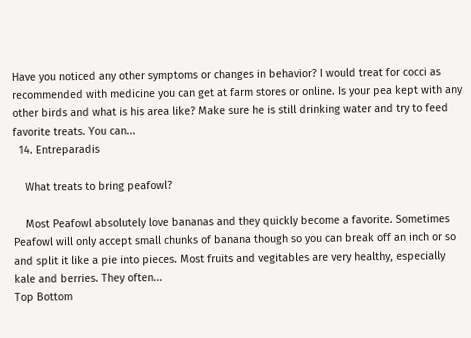Have you noticed any other symptoms or changes in behavior? I would treat for cocci as recommended with medicine you can get at farm stores or online. Is your pea kept with any other birds and what is his area like? Make sure he is still drinking water and try to feed favorite treats. You can...
  14. Entreparadis

    What treats to bring peafowl?

    Most Peafowl absolutely love bananas and they quickly become a favorite. Sometimes Peafowl will only accept small chunks of banana though so you can break off an inch or so and split it like a pie into pieces. Most fruits and vegitables are very healthy, especially kale and berries. They often...
Top Bottom